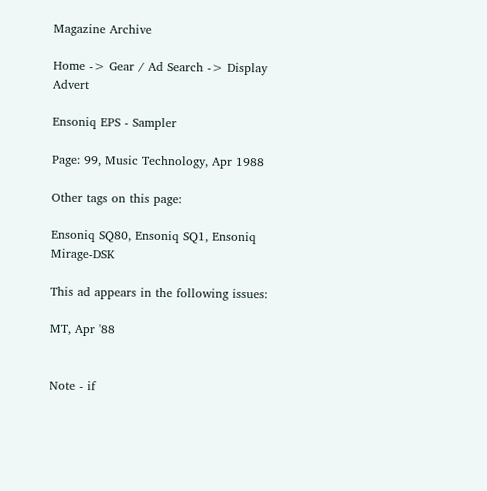Magazine Archive

Home -> Gear / Ad Search -> Display Advert

Ensoniq EPS - Sampler

Page: 99, Music Technology, Apr 1988

Other tags on this page:

Ensoniq SQ80, Ensoniq SQ1, Ensoniq Mirage-DSK

This ad appears in the following issues:

MT, Apr '88


Note - if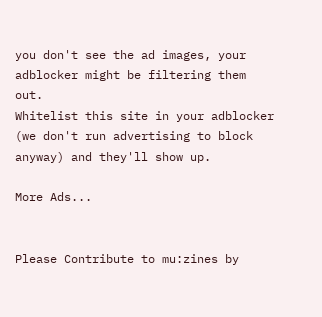you don't see the ad images, your adblocker might be filtering them out.
Whitelist this site in your adblocker (we don't run advertising to block anyway) and they'll show up.

More Ads...


Please Contribute to mu:zines by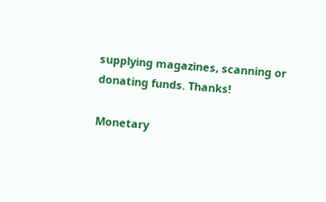supplying magazines, scanning or donating funds. Thanks!

Monetary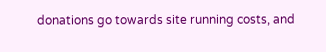donations go towards site running costs, and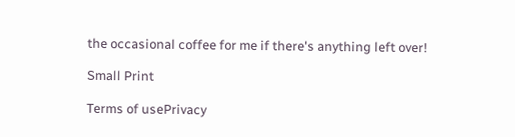the occasional coffee for me if there's anything left over!

Small Print

Terms of usePrivacy